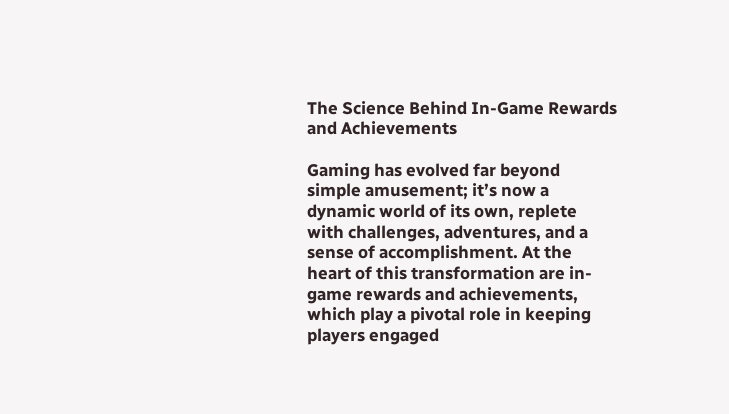The Science Behind In-Game Rewards and Achievements

Gaming has evolved far beyond simple amusement; it’s now a dynamic world of its own, replete with challenges, adventures, and a sense of accomplishment. At the heart of this transformation are in-game rewards and achievements, which play a pivotal role in keeping players engaged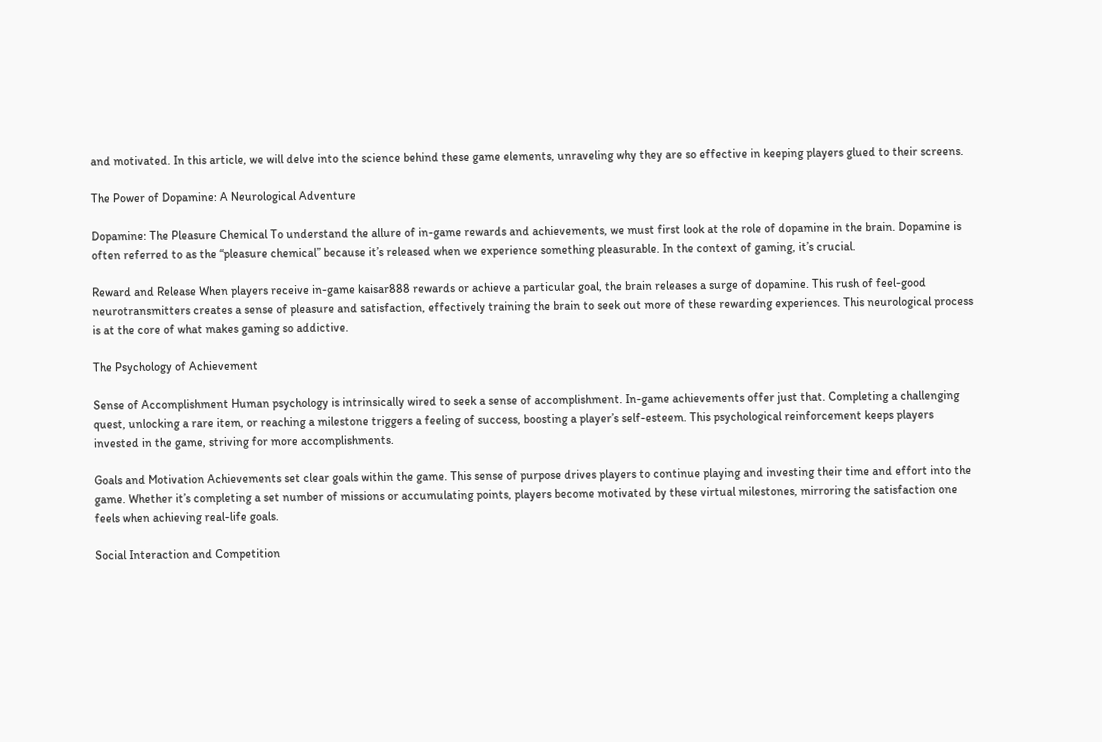and motivated. In this article, we will delve into the science behind these game elements, unraveling why they are so effective in keeping players glued to their screens.

The Power of Dopamine: A Neurological Adventure

Dopamine: The Pleasure Chemical To understand the allure of in-game rewards and achievements, we must first look at the role of dopamine in the brain. Dopamine is often referred to as the “pleasure chemical” because it’s released when we experience something pleasurable. In the context of gaming, it’s crucial.

Reward and Release When players receive in-game kaisar888 rewards or achieve a particular goal, the brain releases a surge of dopamine. This rush of feel-good neurotransmitters creates a sense of pleasure and satisfaction, effectively training the brain to seek out more of these rewarding experiences. This neurological process is at the core of what makes gaming so addictive.

The Psychology of Achievement

Sense of Accomplishment Human psychology is intrinsically wired to seek a sense of accomplishment. In-game achievements offer just that. Completing a challenging quest, unlocking a rare item, or reaching a milestone triggers a feeling of success, boosting a player’s self-esteem. This psychological reinforcement keeps players invested in the game, striving for more accomplishments.

Goals and Motivation Achievements set clear goals within the game. This sense of purpose drives players to continue playing and investing their time and effort into the game. Whether it’s completing a set number of missions or accumulating points, players become motivated by these virtual milestones, mirroring the satisfaction one feels when achieving real-life goals.

Social Interaction and Competition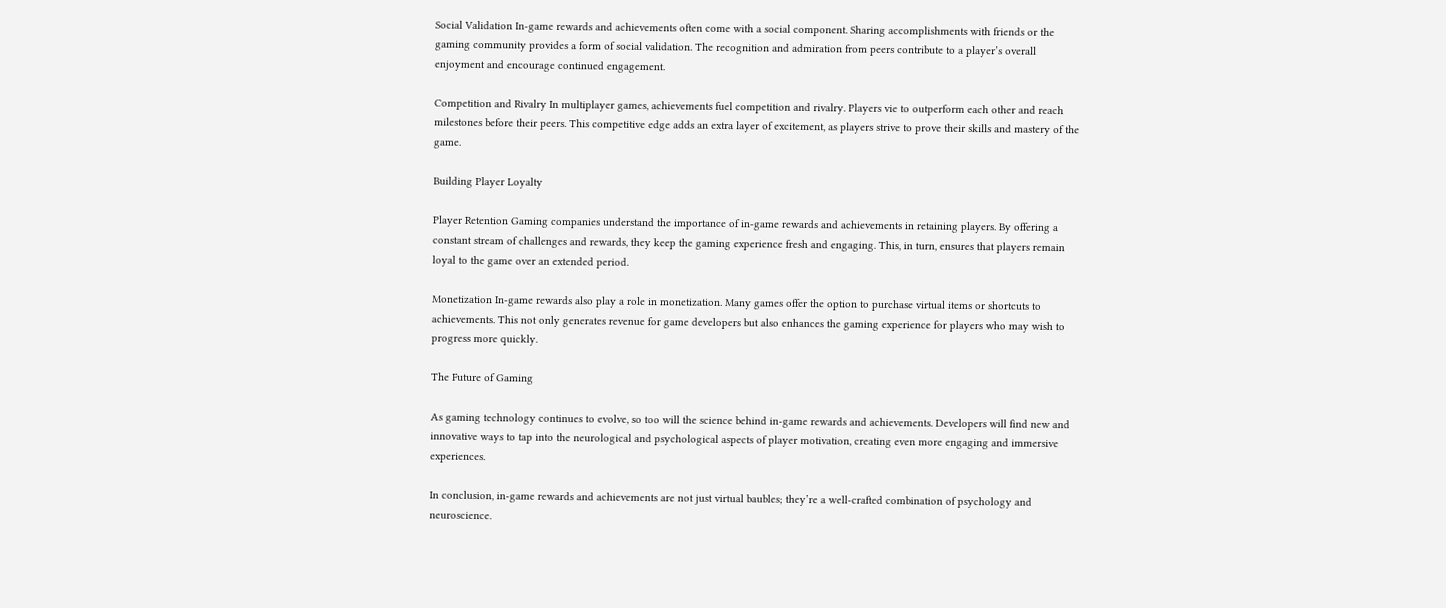Social Validation In-game rewards and achievements often come with a social component. Sharing accomplishments with friends or the gaming community provides a form of social validation. The recognition and admiration from peers contribute to a player’s overall enjoyment and encourage continued engagement.

Competition and Rivalry In multiplayer games, achievements fuel competition and rivalry. Players vie to outperform each other and reach milestones before their peers. This competitive edge adds an extra layer of excitement, as players strive to prove their skills and mastery of the game.

Building Player Loyalty

Player Retention Gaming companies understand the importance of in-game rewards and achievements in retaining players. By offering a constant stream of challenges and rewards, they keep the gaming experience fresh and engaging. This, in turn, ensures that players remain loyal to the game over an extended period.

Monetization In-game rewards also play a role in monetization. Many games offer the option to purchase virtual items or shortcuts to achievements. This not only generates revenue for game developers but also enhances the gaming experience for players who may wish to progress more quickly.

The Future of Gaming

As gaming technology continues to evolve, so too will the science behind in-game rewards and achievements. Developers will find new and innovative ways to tap into the neurological and psychological aspects of player motivation, creating even more engaging and immersive experiences.

In conclusion, in-game rewards and achievements are not just virtual baubles; they’re a well-crafted combination of psychology and neuroscience.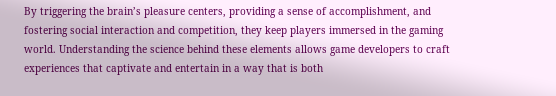By triggering the brain’s pleasure centers, providing a sense of accomplishment, and fostering social interaction and competition, they keep players immersed in the gaming world. Understanding the science behind these elements allows game developers to craft experiences that captivate and entertain in a way that is both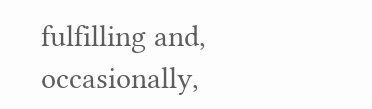fulfilling and, occasionally,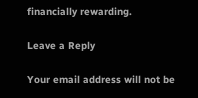financially rewarding.

Leave a Reply

Your email address will not be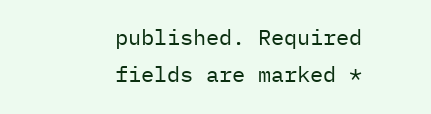published. Required fields are marked *